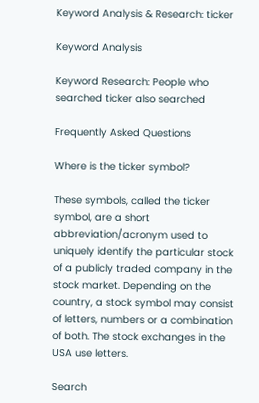Keyword Analysis & Research: ticker

Keyword Analysis

Keyword Research: People who searched ticker also searched

Frequently Asked Questions

Where is the ticker symbol?

These symbols, called the ticker symbol, are a short abbreviation/acronym used to uniquely identify the particular stock of a publicly traded company in the stock market. Depending on the country, a stock symbol may consist of letters, numbers or a combination of both. The stock exchanges in the USA use letters.

Search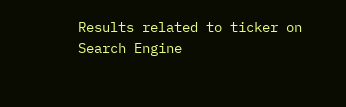Results related to ticker on Search Engine